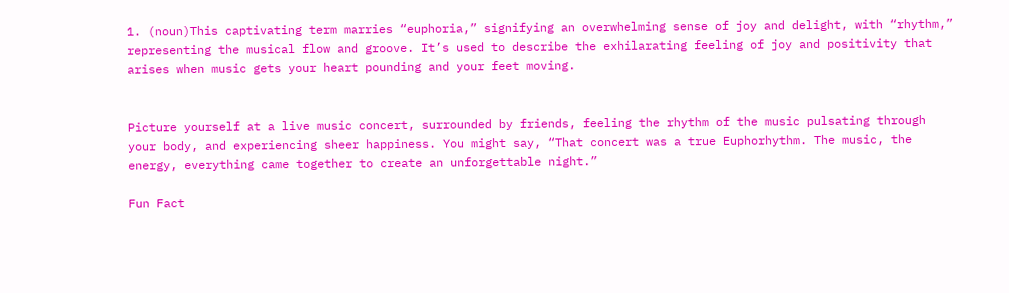1. (noun)This captivating term marries “euphoria,” signifying an overwhelming sense of joy and delight, with “rhythm,” representing the musical flow and groove. It’s used to describe the exhilarating feeling of joy and positivity that arises when music gets your heart pounding and your feet moving.


Picture yourself at a live music concert, surrounded by friends, feeling the rhythm of the music pulsating through your body, and experiencing sheer happiness. You might say, “That concert was a true Euphorhythm. The music, the energy, everything came together to create an unforgettable night.”

Fun Fact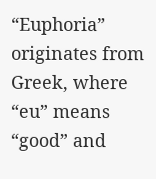“Euphoria” originates from Greek, where “eu” means “good” and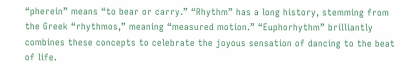“pherein” means “to bear or carry.” “Rhythm” has a long history, stemming from the Greek “rhythmos,” meaning “measured motion.” “Euphorhythm” brilliantly combines these concepts to celebrate the joyous sensation of dancing to the beat of life.